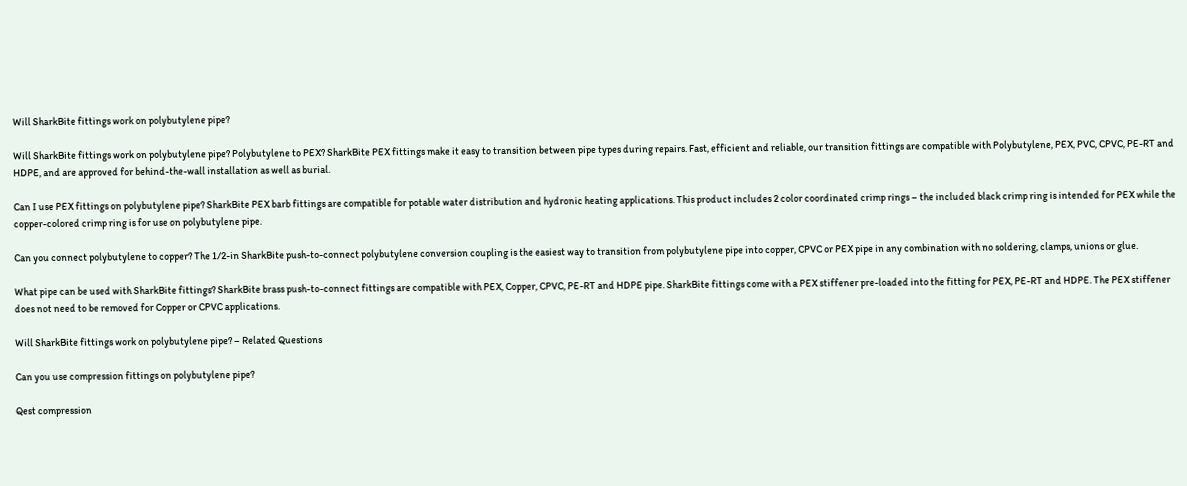Will SharkBite fittings work on polybutylene pipe?

Will SharkBite fittings work on polybutylene pipe? Polybutylene to PEX? SharkBite PEX fittings make it easy to transition between pipe types during repairs. Fast, efficient and reliable, our transition fittings are compatible with Polybutylene, PEX, PVC, CPVC, PE-RT and HDPE, and are approved for behind-the-wall installation as well as burial.

Can I use PEX fittings on polybutylene pipe? SharkBite PEX barb fittings are compatible for potable water distribution and hydronic heating applications. This product includes 2 color coordinated crimp rings – the included black crimp ring is intended for PEX while the copper-colored crimp ring is for use on polybutylene pipe.

Can you connect polybutylene to copper? The 1/2-in SharkBite push-to-connect polybutylene conversion coupling is the easiest way to transition from polybutylene pipe into copper, CPVC or PEX pipe in any combination with no soldering, clamps, unions or glue.

What pipe can be used with SharkBite fittings? SharkBite brass push-to-connect fittings are compatible with PEX, Copper, CPVC, PE-RT and HDPE pipe. SharkBite fittings come with a PEX stiffener pre-loaded into the fitting for PEX, PE-RT and HDPE. The PEX stiffener does not need to be removed for Copper or CPVC applications.

Will SharkBite fittings work on polybutylene pipe? – Related Questions

Can you use compression fittings on polybutylene pipe?

Qest compression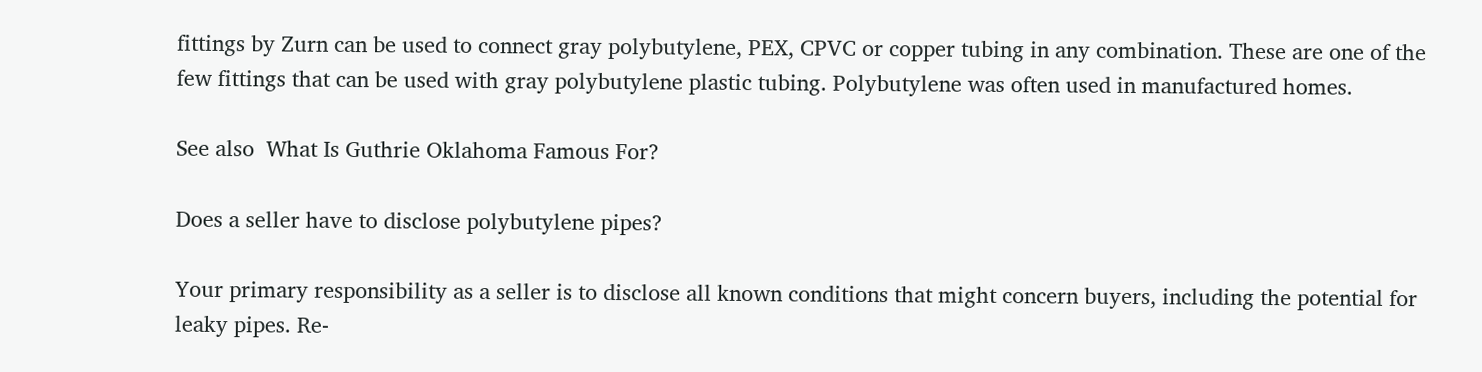fittings by Zurn can be used to connect gray polybutylene, PEX, CPVC or copper tubing in any combination. These are one of the few fittings that can be used with gray polybutylene plastic tubing. Polybutylene was often used in manufactured homes.

See also  What Is Guthrie Oklahoma Famous For?

Does a seller have to disclose polybutylene pipes?

Your primary responsibility as a seller is to disclose all known conditions that might concern buyers, including the potential for leaky pipes. Re-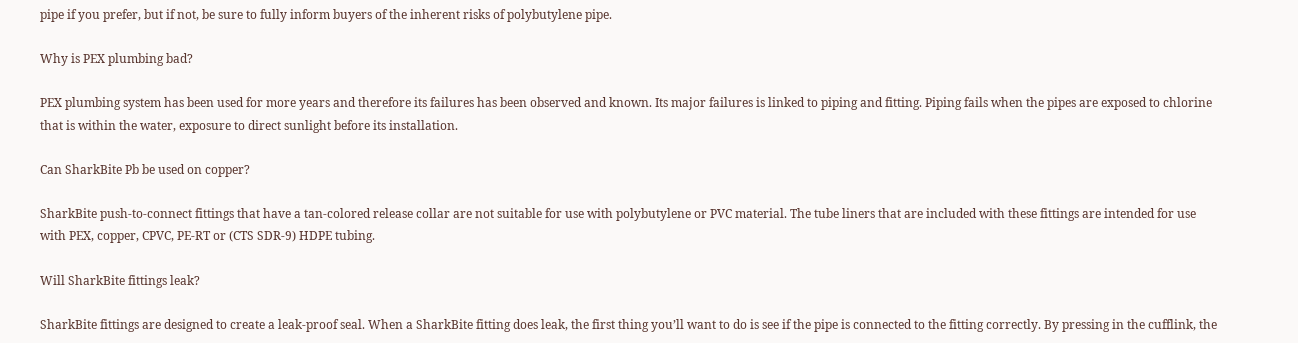pipe if you prefer, but if not, be sure to fully inform buyers of the inherent risks of polybutylene pipe.

Why is PEX plumbing bad?

PEX plumbing system has been used for more years and therefore its failures has been observed and known. Its major failures is linked to piping and fitting. Piping fails when the pipes are exposed to chlorine that is within the water, exposure to direct sunlight before its installation.

Can SharkBite Pb be used on copper?

SharkBite push-to-connect fittings that have a tan-colored release collar are not suitable for use with polybutylene or PVC material. The tube liners that are included with these fittings are intended for use with PEX, copper, CPVC, PE-RT or (CTS SDR-9) HDPE tubing.

Will SharkBite fittings leak?

SharkBite fittings are designed to create a leak-proof seal. When a SharkBite fitting does leak, the first thing you’ll want to do is see if the pipe is connected to the fitting correctly. By pressing in the cufflink, the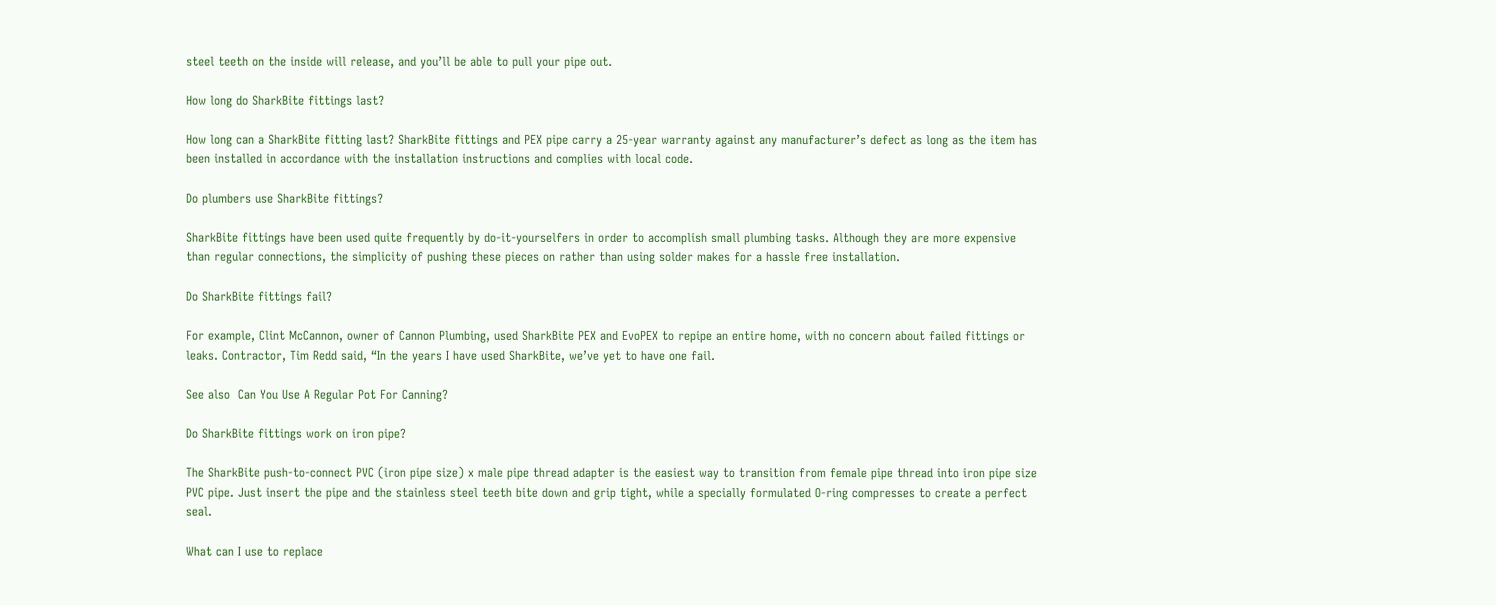steel teeth on the inside will release, and you’ll be able to pull your pipe out.

How long do SharkBite fittings last?

How long can a SharkBite fitting last? SharkBite fittings and PEX pipe carry a 25-year warranty against any manufacturer’s defect as long as the item has been installed in accordance with the installation instructions and complies with local code.

Do plumbers use SharkBite fittings?

SharkBite fittings have been used quite frequently by do-it-yourselfers in order to accomplish small plumbing tasks. Although they are more expensive than regular connections, the simplicity of pushing these pieces on rather than using solder makes for a hassle free installation.

Do SharkBite fittings fail?

For example, Clint McCannon, owner of Cannon Plumbing, used SharkBite PEX and EvoPEX to repipe an entire home, with no concern about failed fittings or leaks. Contractor, Tim Redd said, “In the years I have used SharkBite, we’ve yet to have one fail.

See also  Can You Use A Regular Pot For Canning?

Do SharkBite fittings work on iron pipe?

The SharkBite push-to-connect PVC (iron pipe size) x male pipe thread adapter is the easiest way to transition from female pipe thread into iron pipe size PVC pipe. Just insert the pipe and the stainless steel teeth bite down and grip tight, while a specially formulated O-ring compresses to create a perfect seal.

What can I use to replace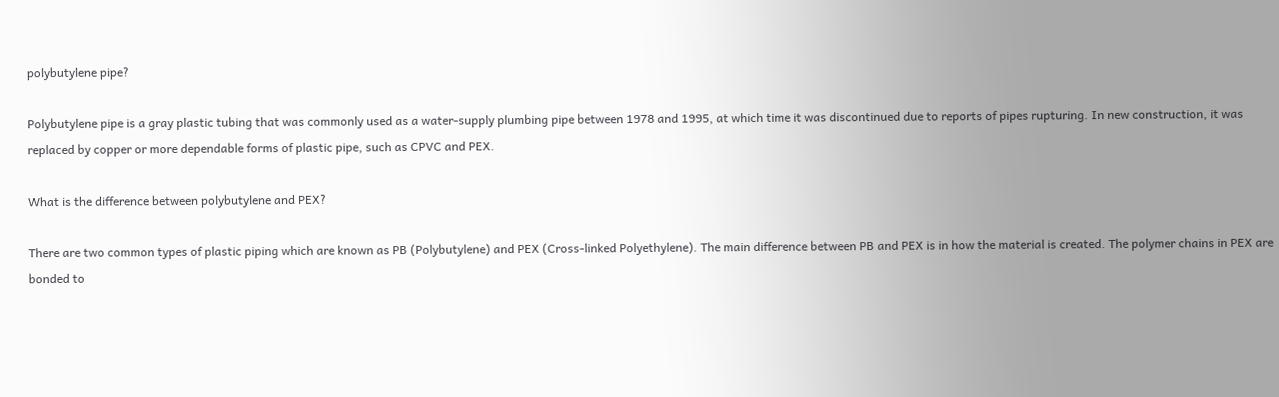polybutylene pipe?

Polybutylene pipe is a gray plastic tubing that was commonly used as a water-supply plumbing pipe between 1978 and 1995, at which time it was discontinued due to reports of pipes rupturing. In new construction, it was replaced by copper or more dependable forms of plastic pipe, such as CPVC and PEX.

What is the difference between polybutylene and PEX?

There are two common types of plastic piping which are known as PB (Polybutylene) and PEX (Cross-linked Polyethylene). The main difference between PB and PEX is in how the material is created. The polymer chains in PEX are bonded to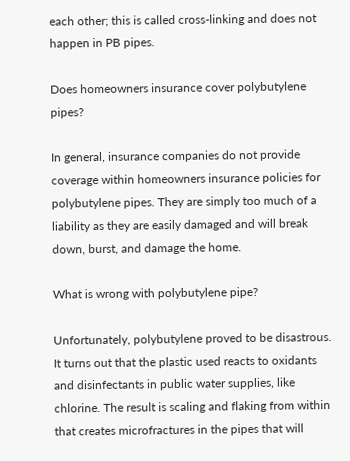each other; this is called cross-linking and does not happen in PB pipes.

Does homeowners insurance cover polybutylene pipes?

In general, insurance companies do not provide coverage within homeowners insurance policies for polybutylene pipes. They are simply too much of a liability as they are easily damaged and will break down, burst, and damage the home.

What is wrong with polybutylene pipe?

Unfortunately, polybutylene proved to be disastrous. It turns out that the plastic used reacts to oxidants and disinfectants in public water supplies, like chlorine. The result is scaling and flaking from within that creates microfractures in the pipes that will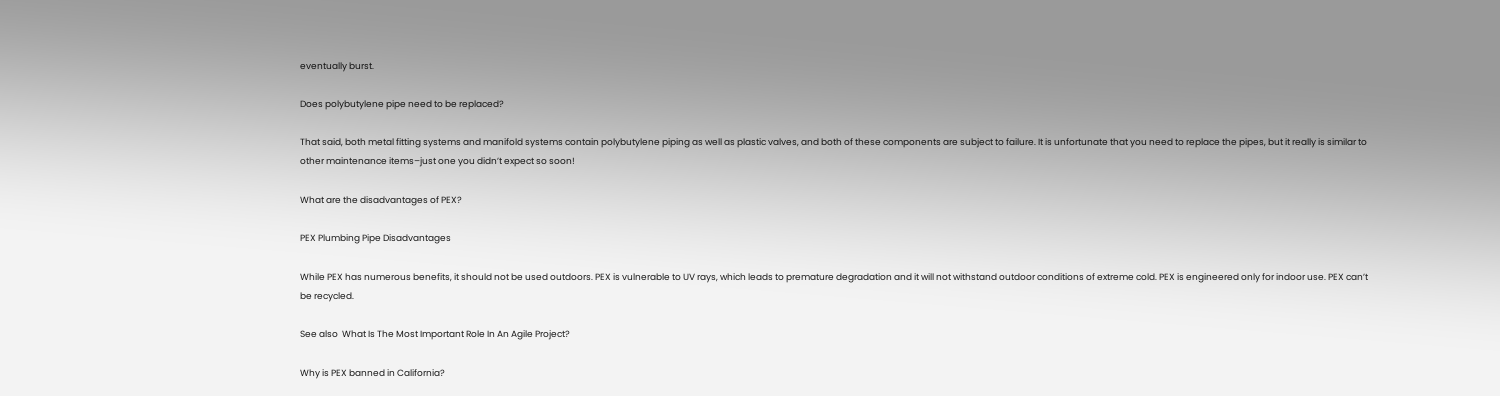eventually burst.

Does polybutylene pipe need to be replaced?

That said, both metal fitting systems and manifold systems contain polybutylene piping as well as plastic valves, and both of these components are subject to failure. It is unfortunate that you need to replace the pipes, but it really is similar to other maintenance items–just one you didn’t expect so soon!

What are the disadvantages of PEX?

PEX Plumbing Pipe Disadvantages

While PEX has numerous benefits, it should not be used outdoors. PEX is vulnerable to UV rays, which leads to premature degradation and it will not withstand outdoor conditions of extreme cold. PEX is engineered only for indoor use. PEX can’t be recycled.

See also  What Is The Most Important Role In An Agile Project?

Why is PEX banned in California?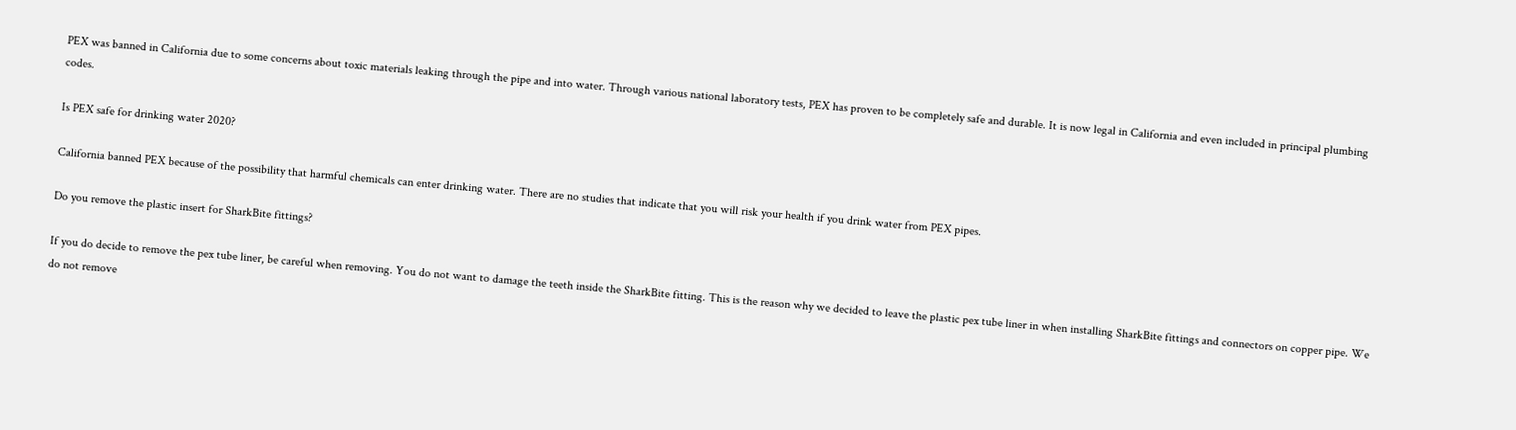PEX was banned in California due to some concerns about toxic materials leaking through the pipe and into water. Through various national laboratory tests, PEX has proven to be completely safe and durable. It is now legal in California and even included in principal plumbing codes.

Is PEX safe for drinking water 2020?

California banned PEX because of the possibility that harmful chemicals can enter drinking water. There are no studies that indicate that you will risk your health if you drink water from PEX pipes.

Do you remove the plastic insert for SharkBite fittings?

If you do decide to remove the pex tube liner, be careful when removing. You do not want to damage the teeth inside the SharkBite fitting. This is the reason why we decided to leave the plastic pex tube liner in when installing SharkBite fittings and connectors on copper pipe. We do not remove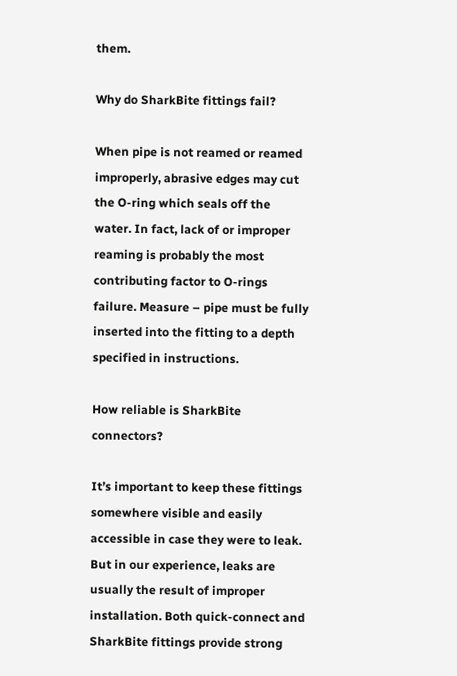them.

Why do SharkBite fittings fail?

When pipe is not reamed or reamed improperly, abrasive edges may cut the O-ring which seals off the water. In fact, lack of or improper reaming is probably the most contributing factor to O-rings failure. Measure – pipe must be fully inserted into the fitting to a depth specified in instructions.

How reliable is SharkBite connectors?

It’s important to keep these fittings somewhere visible and easily accessible in case they were to leak. But in our experience, leaks are usually the result of improper installation. Both quick-connect and SharkBite fittings provide strong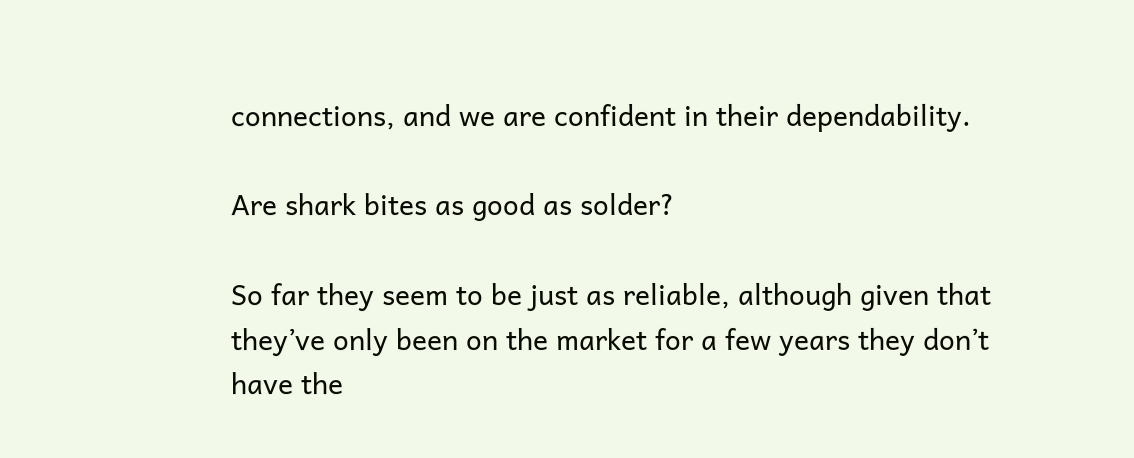connections, and we are confident in their dependability.

Are shark bites as good as solder?

So far they seem to be just as reliable, although given that they’ve only been on the market for a few years they don’t have the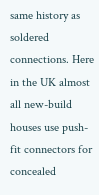same history as soldered connections. Here in the UK almost all new-build houses use push-fit connectors for concealed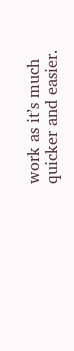work as it’s much quicker and easier.